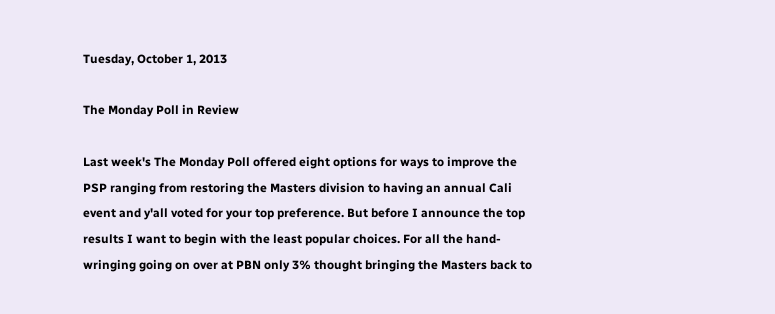Tuesday, October 1, 2013

The Monday Poll in Review

Last week's The Monday Poll offered eight options for ways to improve the PSP ranging from restoring the Masters division to having an annual Cali event and y'all voted for your top preference. But before I announce the top results I want to begin with the least popular choices. For all the hand-wringing going on over at PBN only 3% thought bringing the Masters back to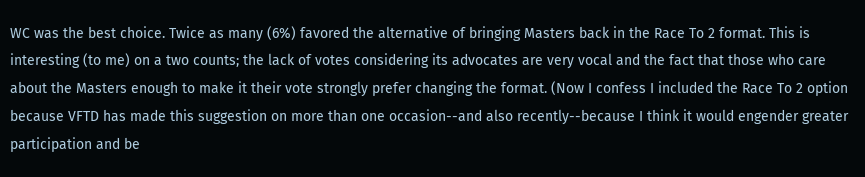WC was the best choice. Twice as many (6%) favored the alternative of bringing Masters back in the Race To 2 format. This is interesting (to me) on a two counts; the lack of votes considering its advocates are very vocal and the fact that those who care about the Masters enough to make it their vote strongly prefer changing the format. (Now I confess I included the Race To 2 option because VFTD has made this suggestion on more than one occasion--and also recently--because I think it would engender greater participation and be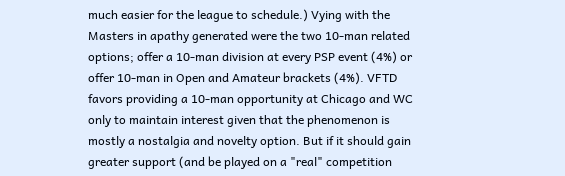much easier for the league to schedule.) Vying with the Masters in apathy generated were the two 10-man related options; offer a 10-man division at every PSP event (4%) or offer 10-man in Open and Amateur brackets (4%). VFTD favors providing a 10-man opportunity at Chicago and WC only to maintain interest given that the phenomenon is mostly a nostalgia and novelty option. But if it should gain greater support (and be played on a "real" competition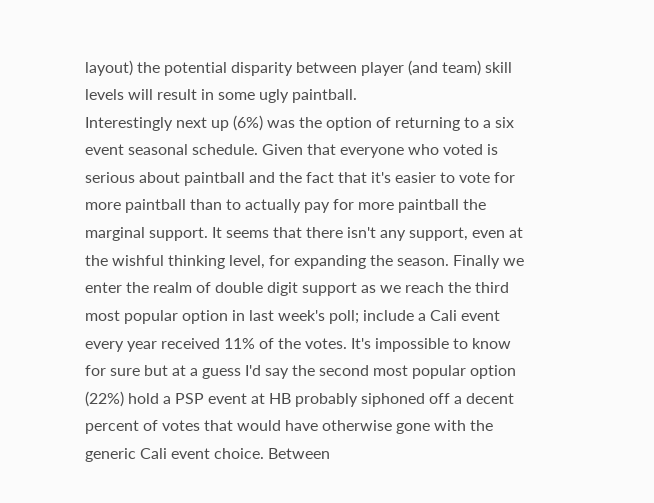layout) the potential disparity between player (and team) skill levels will result in some ugly paintball.
Interestingly next up (6%) was the option of returning to a six event seasonal schedule. Given that everyone who voted is serious about paintball and the fact that it's easier to vote for more paintball than to actually pay for more paintball the marginal support. It seems that there isn't any support, even at the wishful thinking level, for expanding the season. Finally we enter the realm of double digit support as we reach the third most popular option in last week's poll; include a Cali event every year received 11% of the votes. It's impossible to know for sure but at a guess I'd say the second most popular option (22%) hold a PSP event at HB probably siphoned off a decent percent of votes that would have otherwise gone with the generic Cali event choice. Between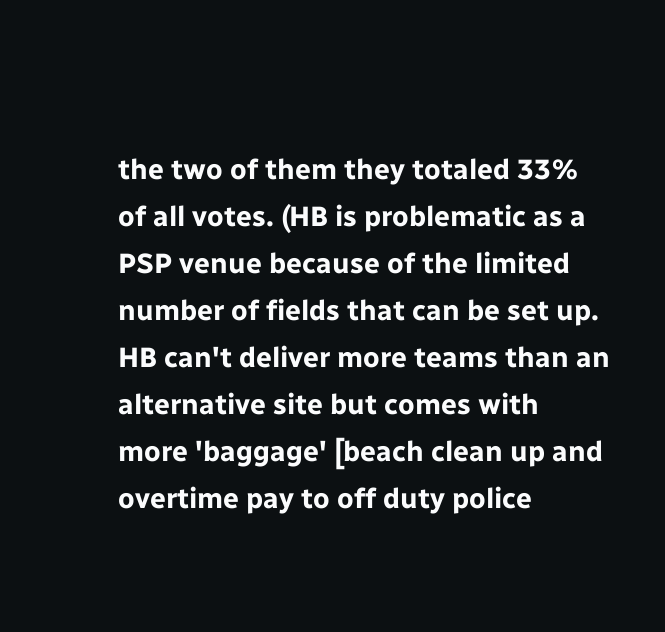the two of them they totaled 33% of all votes. (HB is problematic as a PSP venue because of the limited number of fields that can be set up. HB can't deliver more teams than an alternative site but comes with more 'baggage' [beach clean up and overtime pay to off duty police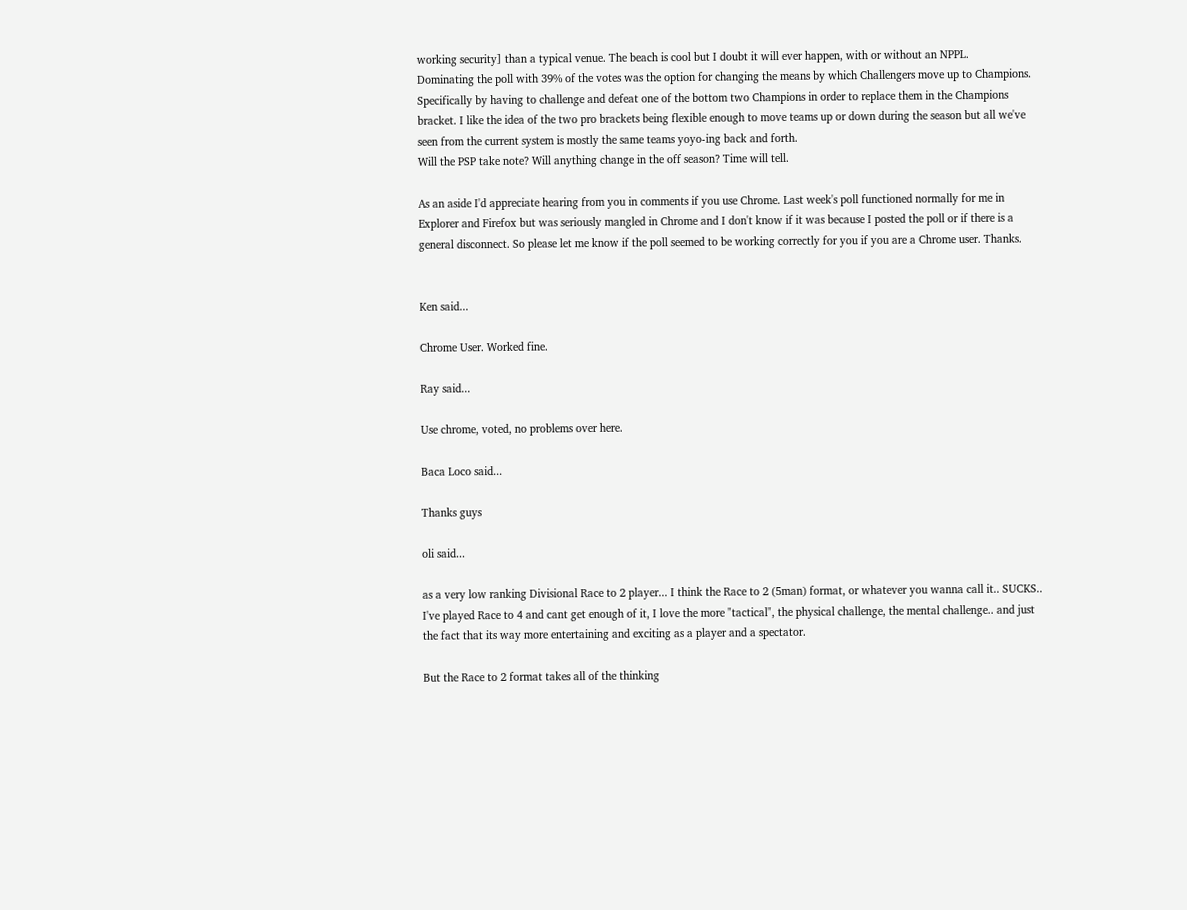working security] than a typical venue. The beach is cool but I doubt it will ever happen, with or without an NPPL.
Dominating the poll with 39% of the votes was the option for changing the means by which Challengers move up to Champions. Specifically by having to challenge and defeat one of the bottom two Champions in order to replace them in the Champions bracket. I like the idea of the two pro brackets being flexible enough to move teams up or down during the season but all we've seen from the current system is mostly the same teams yoyo-ing back and forth.
Will the PSP take note? Will anything change in the off season? Time will tell.

As an aside I'd appreciate hearing from you in comments if you use Chrome. Last week's poll functioned normally for me in Explorer and Firefox but was seriously mangled in Chrome and I don't know if it was because I posted the poll or if there is a general disconnect. So please let me know if the poll seemed to be working correctly for you if you are a Chrome user. Thanks.


Ken said...

Chrome User. Worked fine.

Ray said...

Use chrome, voted, no problems over here.

Baca Loco said...

Thanks guys

oli said...

as a very low ranking Divisional Race to 2 player... I think the Race to 2 (5man) format, or whatever you wanna call it.. SUCKS.. I've played Race to 4 and cant get enough of it, I love the more "tactical", the physical challenge, the mental challenge.. and just the fact that its way more entertaining and exciting as a player and a spectator.

But the Race to 2 format takes all of the thinking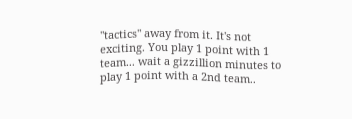"tactics" away from it. It's not exciting. You play 1 point with 1 team... wait a gizzillion minutes to play 1 point with a 2nd team..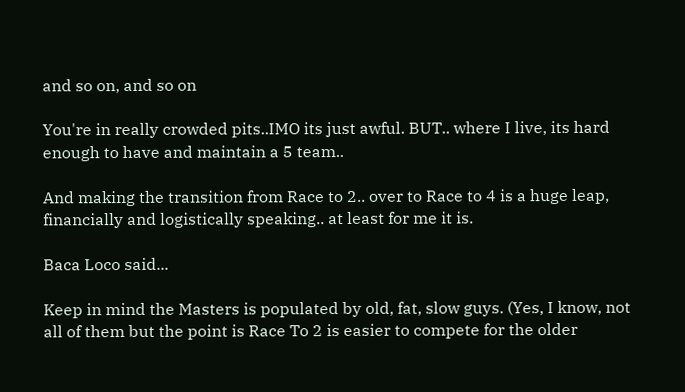and so on, and so on

You're in really crowded pits..IMO its just awful. BUT.. where I live, its hard enough to have and maintain a 5 team..

And making the transition from Race to 2.. over to Race to 4 is a huge leap, financially and logistically speaking.. at least for me it is.

Baca Loco said...

Keep in mind the Masters is populated by old, fat, slow guys. (Yes, I know, not all of them but the point is Race To 2 is easier to compete for the older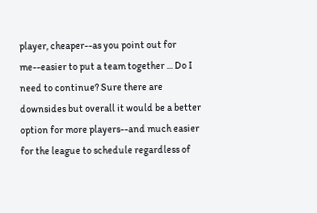player, cheaper--as you point out for me--easier to put a team together ... Do I need to continue? Sure there are downsides but overall it would be a better option for more players--and much easier for the league to schedule regardless of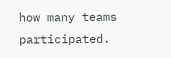how many teams participated.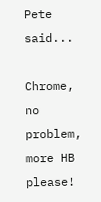Pete said...

Chrome, no problem, more HB please!